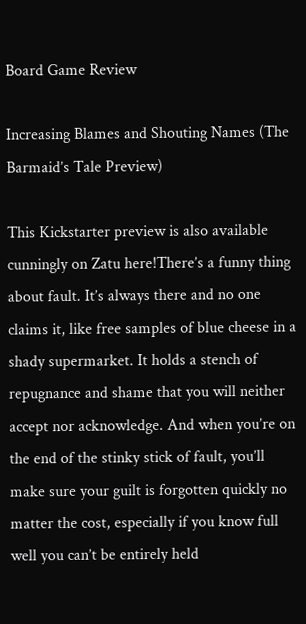Board Game Review

Increasing Blames and Shouting Names (The Barmaid’s Tale Preview)

This Kickstarter preview is also available cunningly on Zatu here!There’s a funny thing about fault. It’s always there and no one claims it, like free samples of blue cheese in a shady supermarket. It holds a stench of repugnance and shame that you will neither accept nor acknowledge. And when you’re on the end of the stinky stick of fault, you’ll make sure your guilt is forgotten quickly no matter the cost, especially if you know full well you can’t be entirely held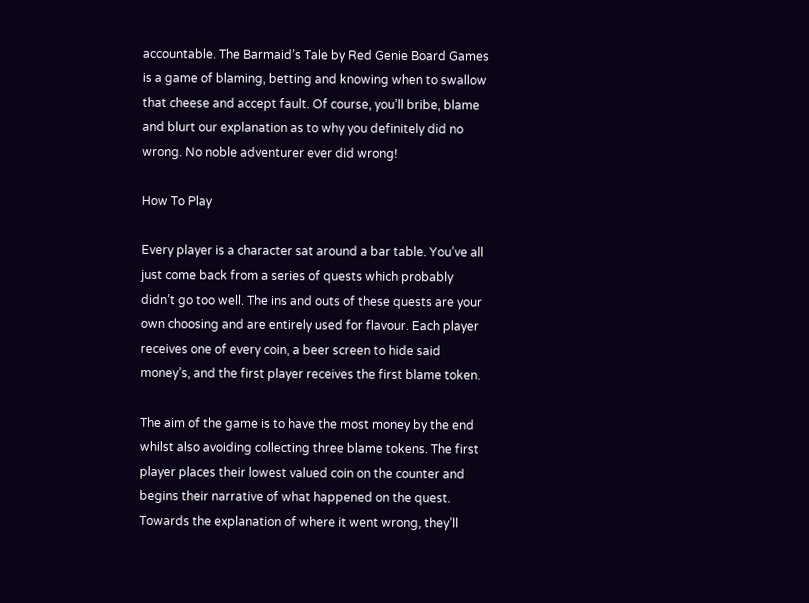accountable. The Barmaid’s Tale by Red Genie Board Games is a game of blaming, betting and knowing when to swallow that cheese and accept fault. Of course, you’ll bribe, blame and blurt our explanation as to why you definitely did no wrong. No noble adventurer ever did wrong!

How To Play

Every player is a character sat around a bar table. You’ve all just come back from a series of quests which probably didn’t go too well. The ins and outs of these quests are your own choosing and are entirely used for flavour. Each player receives one of every coin, a beer screen to hide said money’s, and the first player receives the first blame token.

The aim of the game is to have the most money by the end whilst also avoiding collecting three blame tokens. The first player places their lowest valued coin on the counter and begins their narrative of what happened on the quest. Towards the explanation of where it went wrong, they’ll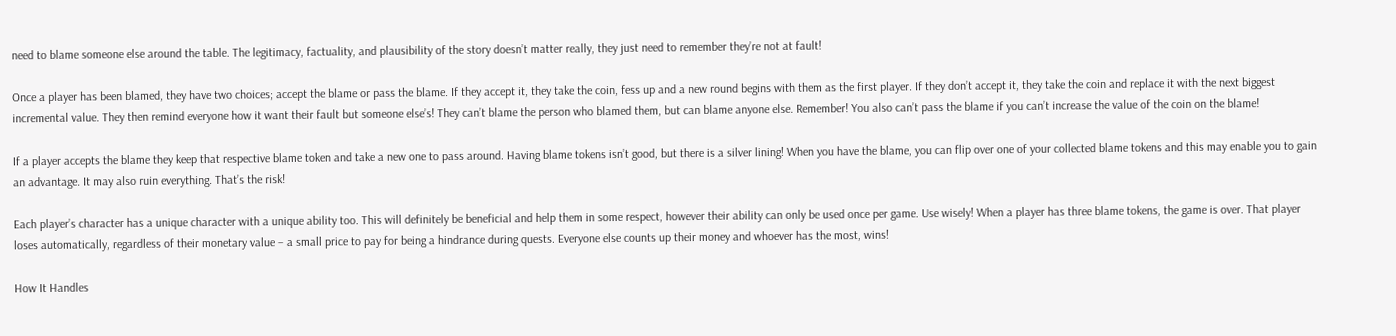need to blame someone else around the table. The legitimacy, factuality, and plausibility of the story doesn’t matter really, they just need to remember they’re not at fault!

Once a player has been blamed, they have two choices; accept the blame or pass the blame. If they accept it, they take the coin, fess up and a new round begins with them as the first player. If they don’t accept it, they take the coin and replace it with the next biggest incremental value. They then remind everyone how it want their fault but someone else’s! They can’t blame the person who blamed them, but can blame anyone else. Remember! You also can’t pass the blame if you can’t increase the value of the coin on the blame!

If a player accepts the blame they keep that respective blame token and take a new one to pass around. Having blame tokens isn’t good, but there is a silver lining! When you have the blame, you can flip over one of your collected blame tokens and this may enable you to gain an advantage. It may also ruin everything. That’s the risk!

Each player’s character has a unique character with a unique ability too. This will definitely be beneficial and help them in some respect, however their ability can only be used once per game. Use wisely! When a player has three blame tokens, the game is over. That player loses automatically, regardless of their monetary value – a small price to pay for being a hindrance during quests. Everyone else counts up their money and whoever has the most, wins!

How It Handles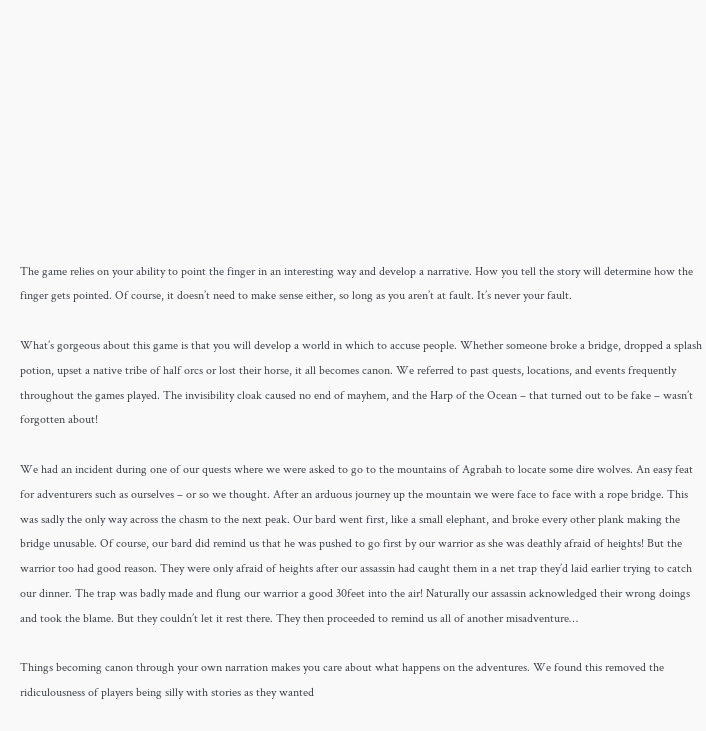The game relies on your ability to point the finger in an interesting way and develop a narrative. How you tell the story will determine how the finger gets pointed. Of course, it doesn’t need to make sense either, so long as you aren’t at fault. It’s never your fault.

What’s gorgeous about this game is that you will develop a world in which to accuse people. Whether someone broke a bridge, dropped a splash potion, upset a native tribe of half orcs or lost their horse, it all becomes canon. We referred to past quests, locations, and events frequently throughout the games played. The invisibility cloak caused no end of mayhem, and the Harp of the Ocean – that turned out to be fake – wasn’t forgotten about!

We had an incident during one of our quests where we were asked to go to the mountains of Agrabah to locate some dire wolves. An easy feat for adventurers such as ourselves – or so we thought. After an arduous journey up the mountain we were face to face with a rope bridge. This was sadly the only way across the chasm to the next peak. Our bard went first, like a small elephant, and broke every other plank making the bridge unusable. Of course, our bard did remind us that he was pushed to go first by our warrior as she was deathly afraid of heights! But the warrior too had good reason. They were only afraid of heights after our assassin had caught them in a net trap they’d laid earlier trying to catch our dinner. The trap was badly made and flung our warrior a good 30feet into the air! Naturally our assassin acknowledged their wrong doings and took the blame. But they couldn’t let it rest there. They then proceeded to remind us all of another misadventure…

Things becoming canon through your own narration makes you care about what happens on the adventures. We found this removed the ridiculousness of players being silly with stories as they wanted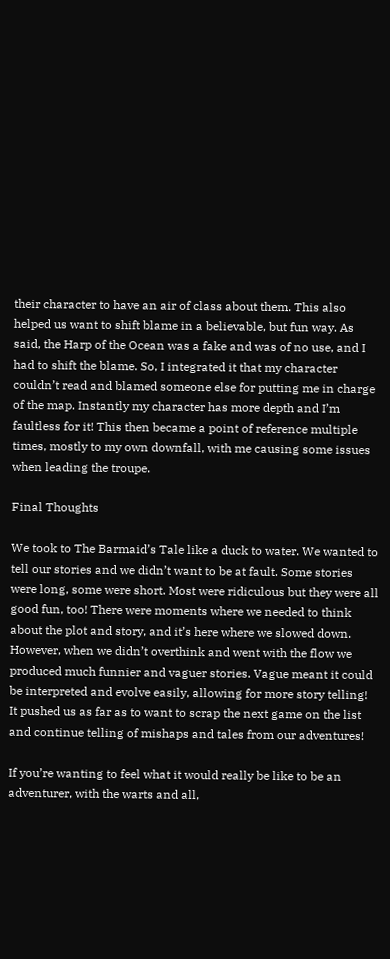their character to have an air of class about them. This also helped us want to shift blame in a believable, but fun way. As said, the Harp of the Ocean was a fake and was of no use, and I had to shift the blame. So, I integrated it that my character couldn’t read and blamed someone else for putting me in charge of the map. Instantly my character has more depth and I’m faultless for it! This then became a point of reference multiple times, mostly to my own downfall, with me causing some issues when leading the troupe.

Final Thoughts

We took to The Barmaid’s Tale like a duck to water. We wanted to tell our stories and we didn’t want to be at fault. Some stories were long, some were short. Most were ridiculous but they were all good fun, too! There were moments where we needed to think about the plot and story, and it’s here where we slowed down. However, when we didn’t overthink and went with the flow we produced much funnier and vaguer stories. Vague meant it could be interpreted and evolve easily, allowing for more story telling! It pushed us as far as to want to scrap the next game on the list and continue telling of mishaps and tales from our adventures!

If you’re wanting to feel what it would really be like to be an adventurer, with the warts and all,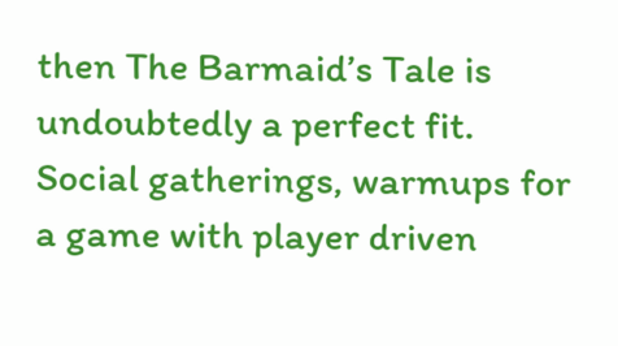then The Barmaid’s Tale is undoubtedly a perfect fit. Social gatherings, warmups for a game with player driven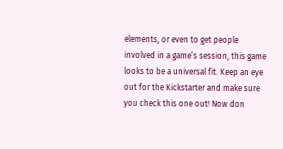elements, or even to get people involved in a game’s session, this game looks to be a universal fit. Keep an eye out for the Kickstarter and make sure you check this one out! Now don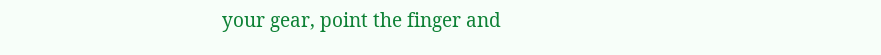your gear, point the finger and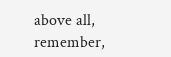above all, remember,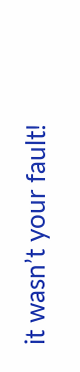it wasn’t your fault!